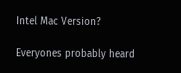Intel Mac Version?

Everyones probably heard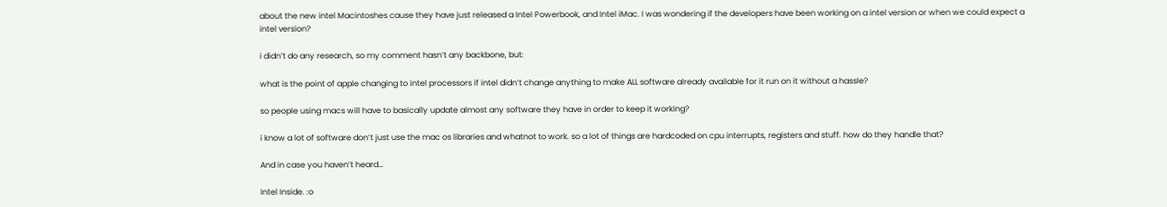about the new intel Macintoshes cause they have just released a Intel Powerbook, and Intel iMac. I was wondering if the developers have been working on a intel version or when we could expect a intel version?

i didn’t do any research, so my comment hasn’t any backbone, but:

what is the point of apple changing to intel processors if intel didn’t change anything to make ALL software already available for it run on it without a hassle?

so people using macs will have to basically update almost any software they have in order to keep it working?

i know a lot of software don’t just use the mac os libraries and whatnot to work. so a lot of things are hardcoded on cpu interrupts, registers and stuff. how do they handle that?

And in case you haven’t heard…

Intel Inside. :o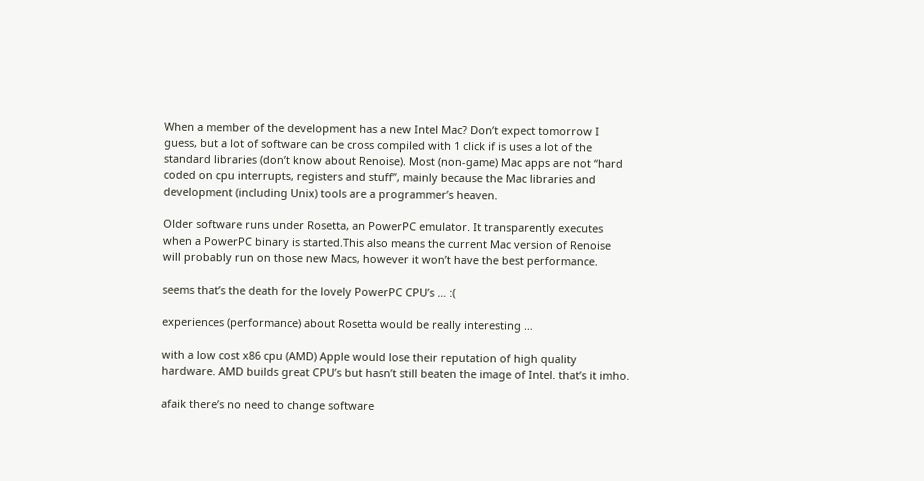When a member of the development has a new Intel Mac? Don’t expect tomorrow I guess, but a lot of software can be cross compiled with 1 click if is uses a lot of the standard libraries (don’t know about Renoise). Most (non-game) Mac apps are not “hard coded on cpu interrupts, registers and stuff”, mainly because the Mac libraries and development (including Unix) tools are a programmer’s heaven.

Older software runs under Rosetta, an PowerPC emulator. It transparently executes when a PowerPC binary is started.This also means the current Mac version of Renoise will probably run on those new Macs, however it won’t have the best performance.

seems that’s the death for the lovely PowerPC CPU’s … :(

experiences (performance) about Rosetta would be really interesting …

with a low cost x86 cpu (AMD) Apple would lose their reputation of high quality hardware. AMD builds great CPU’s but hasn’t still beaten the image of Intel. that’s it imho.

afaik there’s no need to change software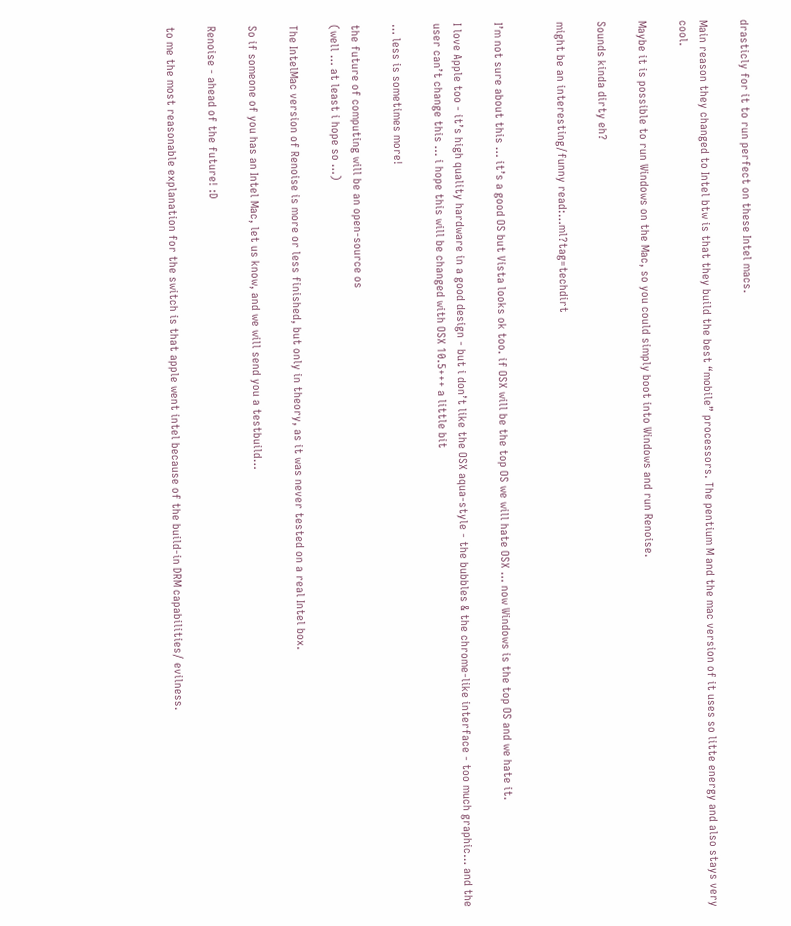drasticly for it to run perfect on these Intel macs.

Main reason they changed to Intel btw is that they build the best “mobile” processors. The pentium M and the mac version of it uses so litte energy and also stays very cool.

Maybe it is possible to run Windows on the Mac, so you could simply boot into Windows and run Renoise.

Sounds kinda dirty eh?

might be an interesting/funny read:…ml?tag=techdirt


I’m not sure about this … it’s a good OS but Vista looks ok too. if OSX will be the top OS we will hate OSX … now Windows is the top OS and we hate it.

I love Apple too - it’s high quality hardware in a good design - but i don’t like the OSX aqua-style - the bubbles & the chrome-like interface - too much graphic… and the user can’t change this … i hope this will be changed with OSX 10.5+++ a little bit

… less is sometimes more!

the future of computing will be an open-source os
(well … at least i hope so …)

The IntelMac version of Renoise is more or less finished, but only in theory, as it was never tested on a real Intel box.

So if someone of you has an Intel Mac, let us know, and we will send you a testbuild…

Renoise - ahead of the future! :D

to me the most reasonable explanation for the switch is that apple went intel because of the build-in DRM capabilities/ evilness.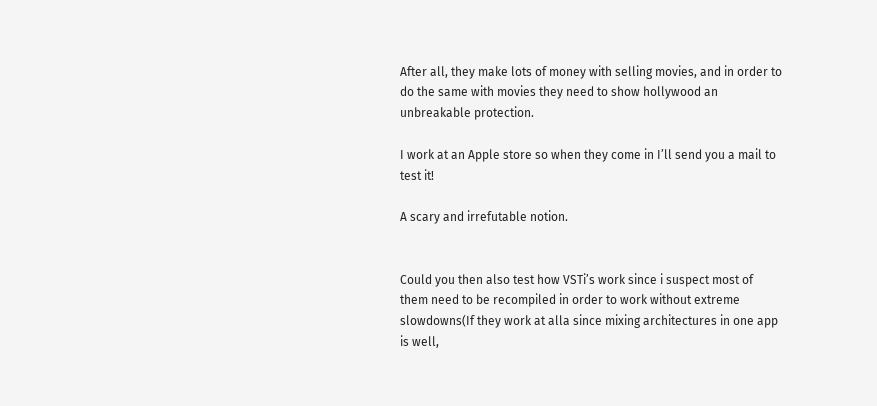After all, they make lots of money with selling movies, and in order to do the same with movies they need to show hollywood an unbreakable protection.

I work at an Apple store so when they come in I’ll send you a mail to test it!

A scary and irrefutable notion.


Could you then also test how VSTi’s work since i suspect most of them need to be recompiled in order to work without extreme slowdowns(If they work at alla since mixing architectures in one app is well,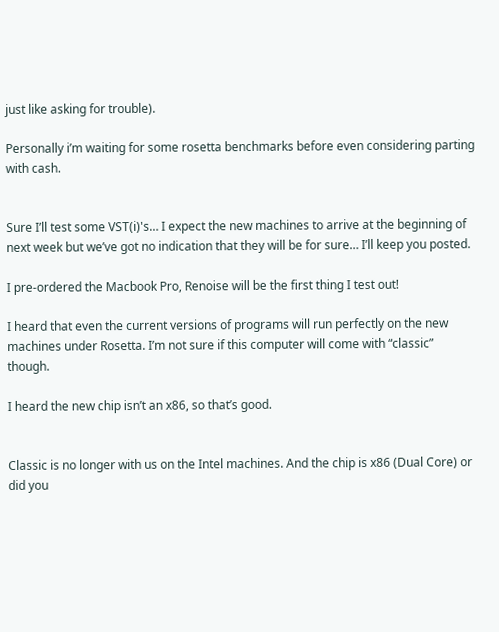just like asking for trouble).

Personally i’m waiting for some rosetta benchmarks before even considering parting with cash.


Sure I’ll test some VST(i)'s… I expect the new machines to arrive at the beginning of next week but we’ve got no indication that they will be for sure… I’ll keep you posted.

I pre-ordered the Macbook Pro, Renoise will be the first thing I test out!

I heard that even the current versions of programs will run perfectly on the new machines under Rosetta. I’m not sure if this computer will come with “classic” though.

I heard the new chip isn’t an x86, so that’s good.


Classic is no longer with us on the Intel machines. And the chip is x86 (Dual Core) or did you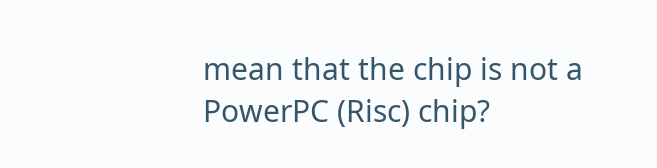mean that the chip is not a PowerPC (Risc) chip?